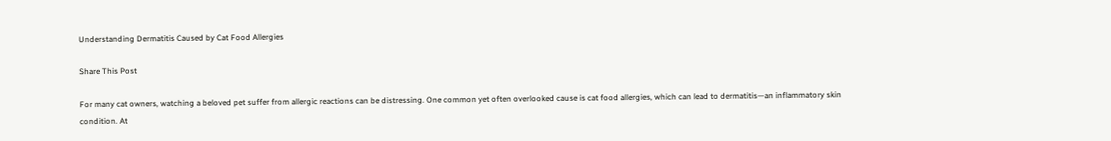Understanding Dermatitis Caused by Cat Food Allergies

Share This Post

For many cat owners, watching a beloved pet suffer from allergic reactions can be distressing. One common yet often overlooked cause is cat food allergies, which can lead to dermatitis—an inflammatory skin condition. At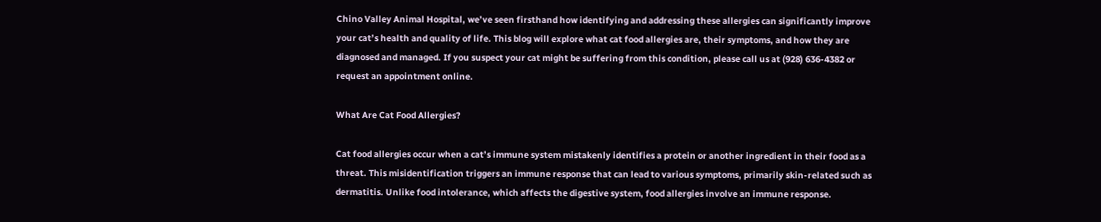Chino Valley Animal Hospital, we’ve seen firsthand how identifying and addressing these allergies can significantly improve your cat’s health and quality of life. This blog will explore what cat food allergies are, their symptoms, and how they are diagnosed and managed. If you suspect your cat might be suffering from this condition, please call us at (928) 636-4382 or request an appointment online.

What Are Cat Food Allergies?

Cat food allergies occur when a cat’s immune system mistakenly identifies a protein or another ingredient in their food as a threat. This misidentification triggers an immune response that can lead to various symptoms, primarily skin-related such as dermatitis. Unlike food intolerance, which affects the digestive system, food allergies involve an immune response.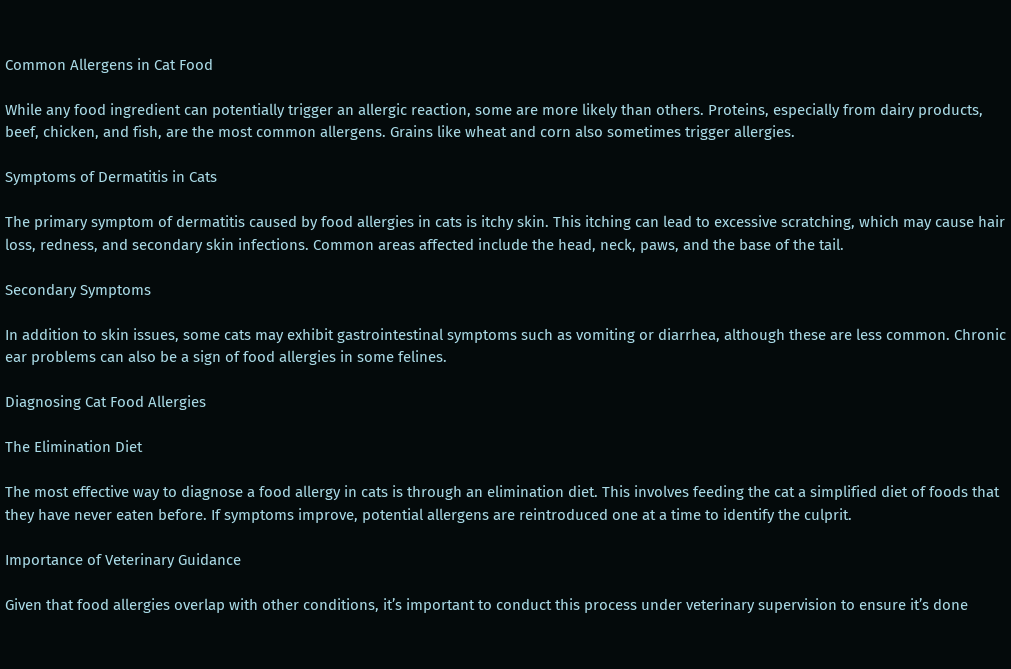Common Allergens in Cat Food

While any food ingredient can potentially trigger an allergic reaction, some are more likely than others. Proteins, especially from dairy products, beef, chicken, and fish, are the most common allergens. Grains like wheat and corn also sometimes trigger allergies.

Symptoms of Dermatitis in Cats

The primary symptom of dermatitis caused by food allergies in cats is itchy skin. This itching can lead to excessive scratching, which may cause hair loss, redness, and secondary skin infections. Common areas affected include the head, neck, paws, and the base of the tail.

Secondary Symptoms

In addition to skin issues, some cats may exhibit gastrointestinal symptoms such as vomiting or diarrhea, although these are less common. Chronic ear problems can also be a sign of food allergies in some felines.

Diagnosing Cat Food Allergies

The Elimination Diet

The most effective way to diagnose a food allergy in cats is through an elimination diet. This involves feeding the cat a simplified diet of foods that they have never eaten before. If symptoms improve, potential allergens are reintroduced one at a time to identify the culprit.

Importance of Veterinary Guidance

Given that food allergies overlap with other conditions, it’s important to conduct this process under veterinary supervision to ensure it’s done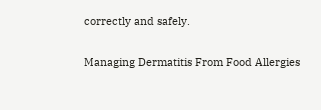correctly and safely.

Managing Dermatitis From Food Allergies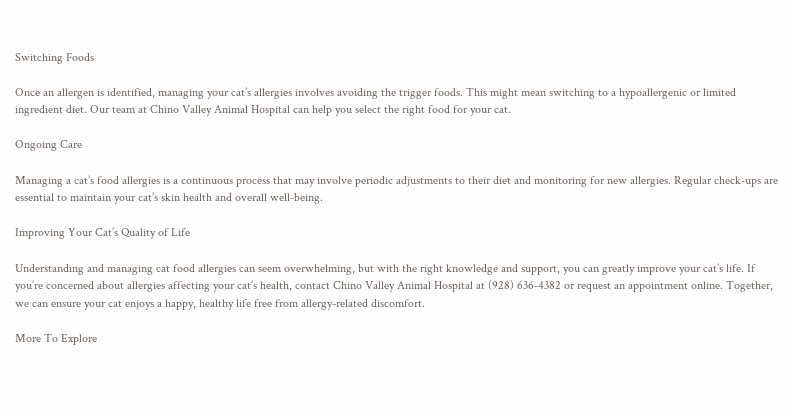Switching Foods

Once an allergen is identified, managing your cat’s allergies involves avoiding the trigger foods. This might mean switching to a hypoallergenic or limited ingredient diet. Our team at Chino Valley Animal Hospital can help you select the right food for your cat.

Ongoing Care

Managing a cat’s food allergies is a continuous process that may involve periodic adjustments to their diet and monitoring for new allergies. Regular check-ups are essential to maintain your cat’s skin health and overall well-being.

Improving Your Cat’s Quality of Life

Understanding and managing cat food allergies can seem overwhelming, but with the right knowledge and support, you can greatly improve your cat’s life. If you’re concerned about allergies affecting your cat’s health, contact Chino Valley Animal Hospital at (928) 636-4382 or request an appointment online. Together, we can ensure your cat enjoys a happy, healthy life free from allergy-related discomfort.

More To Explore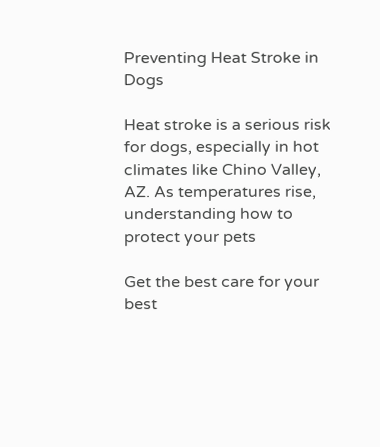Preventing Heat Stroke in Dogs

Heat stroke is a serious risk for dogs, especially in hot climates like Chino Valley, AZ. As temperatures rise, understanding how to protect your pets

Get the best care for your best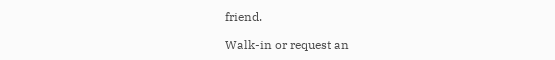friend.

Walk-in or request an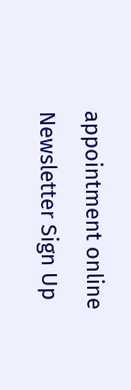appointment online
Newsletter Sign Up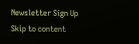Newsletter Sign Up
Skip to content